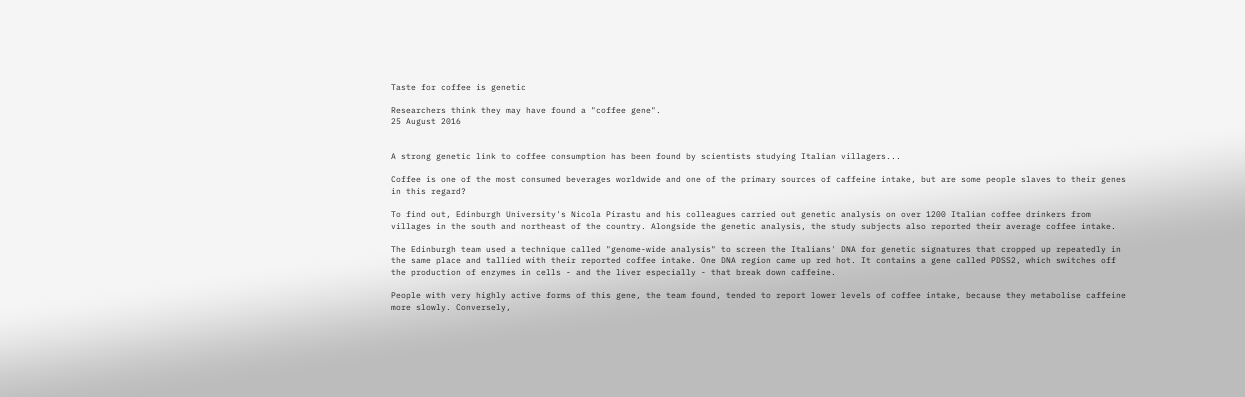Taste for coffee is genetic

Researchers think they may have found a "coffee gene".
25 August 2016


A strong genetic link to coffee consumption has been found by scientists studying Italian villagers...

Coffee is one of the most consumed beverages worldwide and one of the primary sources of caffeine intake, but are some people slaves to their genes in this regard?

To find out, Edinburgh University's Nicola Pirastu and his colleagues carried out genetic analysis on over 1200 Italian coffee drinkers from villages in the south and northeast of the country. Alongside the genetic analysis, the study subjects also reported their average coffee intake.

The Edinburgh team used a technique called "genome-wide analysis" to screen the Italians' DNA for genetic signatures that cropped up repeatedly in the same place and tallied with their reported coffee intake. One DNA region came up red hot. It contains a gene called PDSS2, which switches off the production of enzymes in cells - and the liver especially - that break down caffeine.

People with very highly active forms of this gene, the team found, tended to report lower levels of coffee intake, because they metabolise caffeine more slowly. Conversely,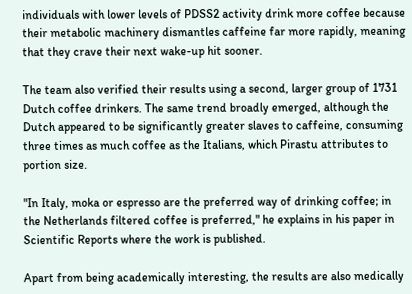individuals with lower levels of PDSS2 activity drink more coffee because their metabolic machinery dismantles caffeine far more rapidly, meaning that they crave their next wake-up hit sooner.

The team also verified their results using a second, larger group of 1731 Dutch coffee drinkers. The same trend broadly emerged, although the Dutch appeared to be significantly greater slaves to caffeine, consuming three times as much coffee as the Italians, which Pirastu attributes to portion size.

"In Italy, moka or espresso are the preferred way of drinking coffee; in the Netherlands filtered coffee is preferred," he explains in his paper in Scientific Reports where the work is published.

Apart from being academically interesting, the results are also medically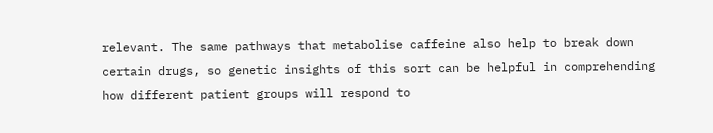relevant. The same pathways that metabolise caffeine also help to break down certain drugs, so genetic insights of this sort can be helpful in comprehending how different patient groups will respond to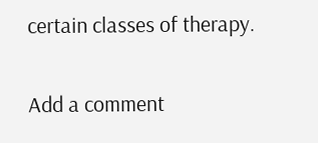certain classes of therapy.


Add a comment